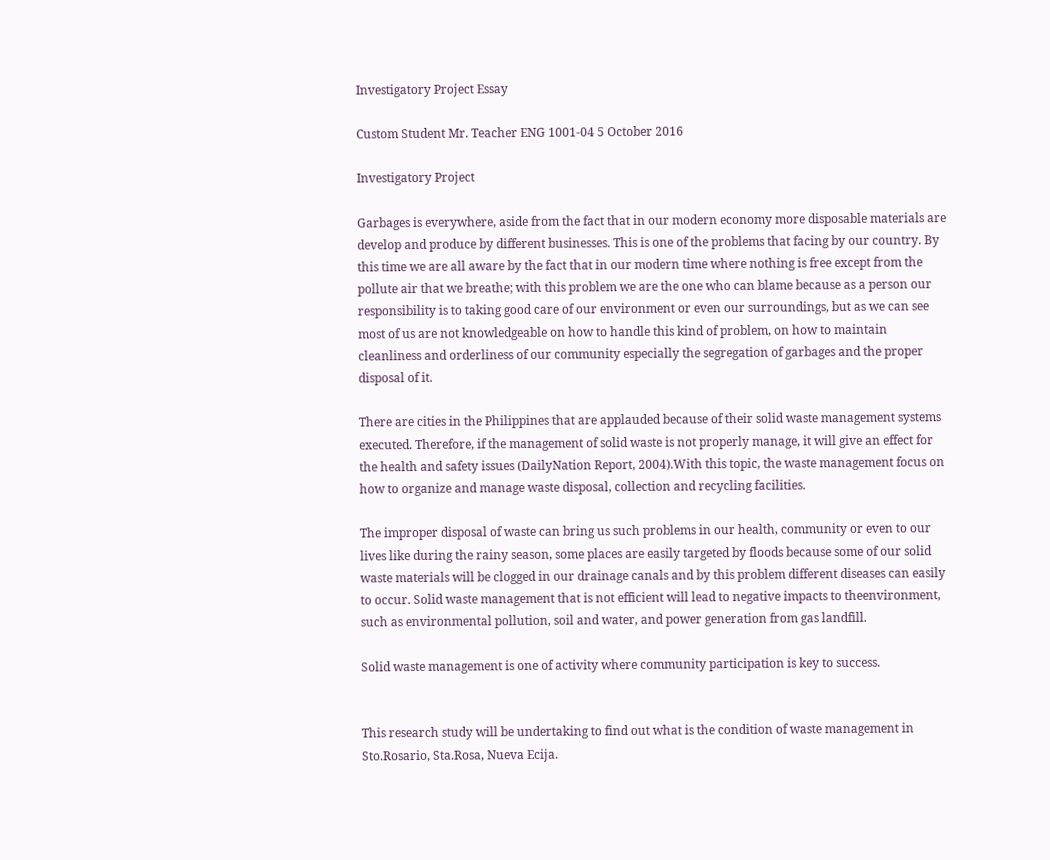Investigatory Project Essay

Custom Student Mr. Teacher ENG 1001-04 5 October 2016

Investigatory Project

Garbages is everywhere, aside from the fact that in our modern economy more disposable materials are develop and produce by different businesses. This is one of the problems that facing by our country. By this time we are all aware by the fact that in our modern time where nothing is free except from the pollute air that we breathe; with this problem we are the one who can blame because as a person our responsibility is to taking good care of our environment or even our surroundings, but as we can see most of us are not knowledgeable on how to handle this kind of problem, on how to maintain cleanliness and orderliness of our community especially the segregation of garbages and the proper disposal of it.

There are cities in the Philippines that are applauded because of their solid waste management systems executed. Therefore, if the management of solid waste is not properly manage, it will give an effect for the health and safety issues (DailyNation Report, 2004).With this topic, the waste management focus on how to organize and manage waste disposal, collection and recycling facilities.

The improper disposal of waste can bring us such problems in our health, community or even to our lives like during the rainy season, some places are easily targeted by floods because some of our solid waste materials will be clogged in our drainage canals and by this problem different diseases can easily to occur. Solid waste management that is not efficient will lead to negative impacts to theenvironment, such as environmental pollution, soil and water, and power generation from gas landfill.

Solid waste management is one of activity where community participation is key to success.


This research study will be undertaking to find out what is the condition of waste management in Sto.Rosario, Sta.Rosa, Nueva Ecija.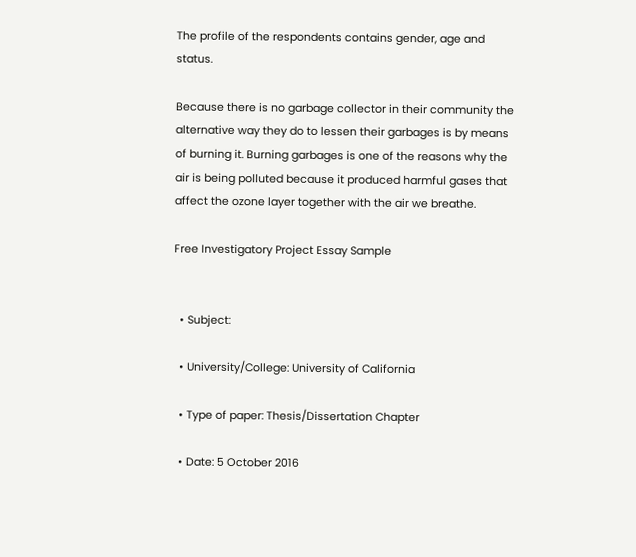The profile of the respondents contains gender, age and status.

Because there is no garbage collector in their community the alternative way they do to lessen their garbages is by means of burning it. Burning garbages is one of the reasons why the air is being polluted because it produced harmful gases that affect the ozone layer together with the air we breathe.

Free Investigatory Project Essay Sample


  • Subject:

  • University/College: University of California

  • Type of paper: Thesis/Dissertation Chapter

  • Date: 5 October 2016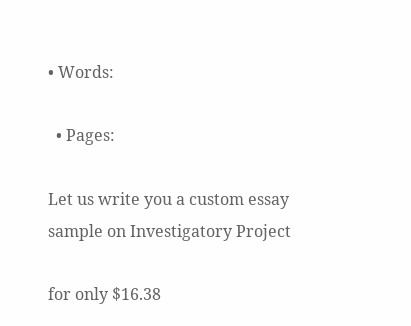• Words:

  • Pages:

Let us write you a custom essay sample on Investigatory Project

for only $16.38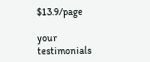$13.9/page

your testimonials